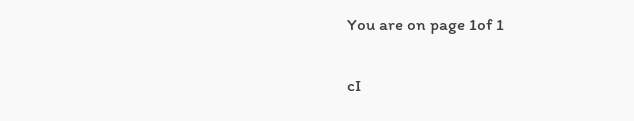You are on page 1of 1

cI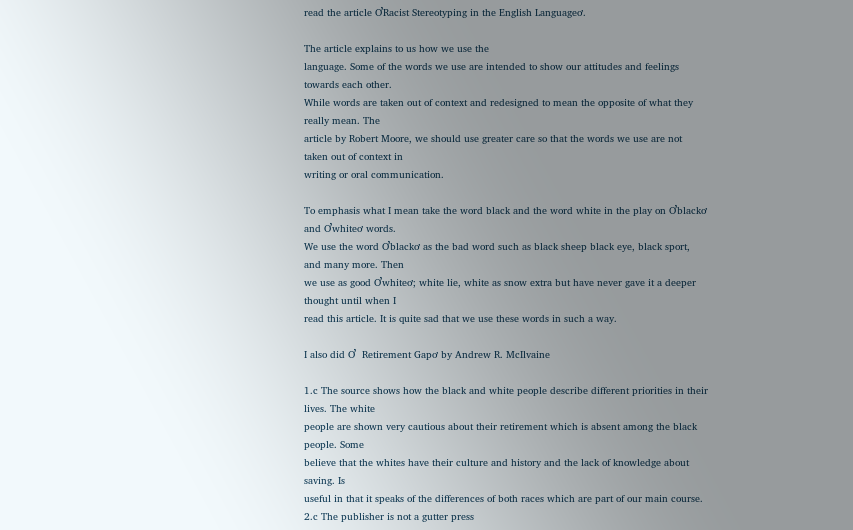read the article ƠRacist Stereotyping in the English Languageơ.

The article explains to us how we use the
language. Some of the words we use are intended to show our attitudes and feelings towards each other.
While words are taken out of context and redesigned to mean the opposite of what they really mean. The
article by Robert Moore, we should use greater care so that the words we use are not taken out of context in
writing or oral communication.

To emphasis what I mean take the word black and the word white in the play on Ơblackơ and Ơwhiteơ words.
We use the word Ơblackơ as the bad word such as black sheep black eye, black sport, and many more. Then
we use as good Ơwhiteơ; white lie, white as snow extra but have never gave it a deeper thought until when I
read this article. It is quite sad that we use these words in such a way.

I also did Ơ  Retirement Gapơ by Andrew R. McIlvaine

1.c The source shows how the black and white people describe different priorities in their lives. The white
people are shown very cautious about their retirement which is absent among the black people. Some
believe that the whites have their culture and history and the lack of knowledge about saving. Is
useful in that it speaks of the differences of both races which are part of our main course.
2.c The publisher is not a gutter press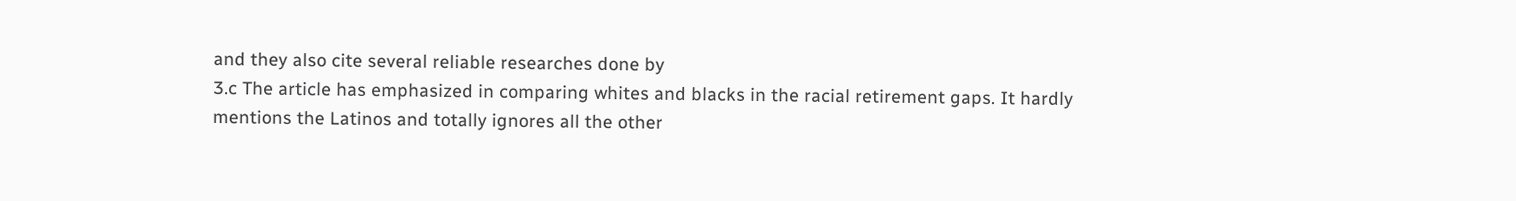and they also cite several reliable researches done by
3.c The article has emphasized in comparing whites and blacks in the racial retirement gaps. It hardly
mentions the Latinos and totally ignores all the other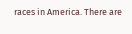races in America. There are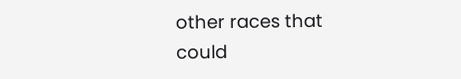other races that
could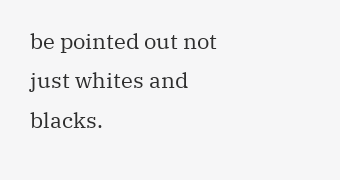be pointed out not just whites and blacks.